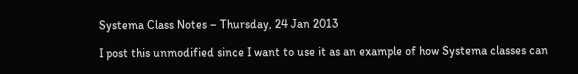Systema Class Notes – Thursday, 24 Jan 2013

I post this unmodified since I want to use it as an example of how Systema classes can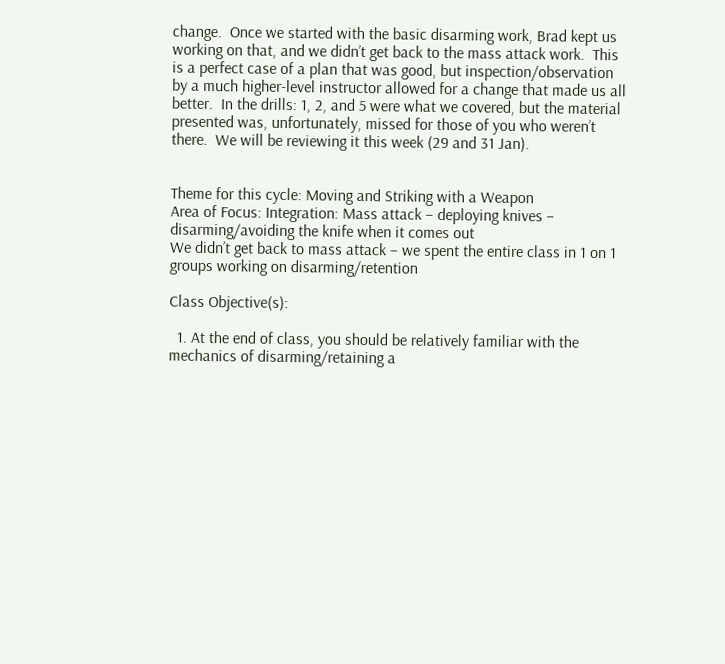change.  Once we started with the basic disarming work, Brad kept us working on that, and we didn’t get back to the mass attack work.  This is a perfect case of a plan that was good, but inspection/observation by a much higher-level instructor allowed for a change that made us all better.  In the drills: 1, 2, and 5 were what we covered, but the material presented was, unfortunately, missed for those of you who weren’t there.  We will be reviewing it this week (29 and 31 Jan).


Theme for this cycle: Moving and Striking with a Weapon
Area of Focus: Integration: Mass attack – deploying knives – disarming/avoiding the knife when it comes out
We didn’t get back to mass attack – we spent the entire class in 1 on 1 groups working on disarming/retention

Class Objective(s):

  1. At the end of class, you should be relatively familiar with the mechanics of disarming/retaining a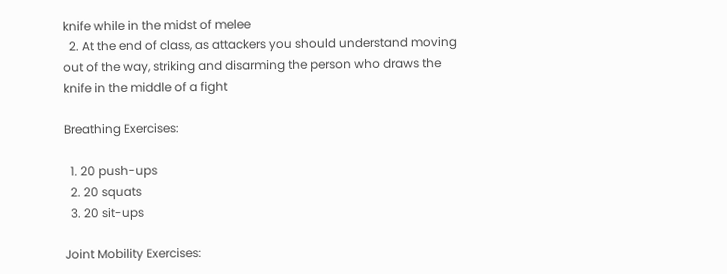knife while in the midst of melee
  2. At the end of class, as attackers you should understand moving out of the way, striking and disarming the person who draws the knife in the middle of a fight

Breathing Exercises:

  1. 20 push-ups
  2. 20 squats
  3. 20 sit-ups

Joint Mobility Exercises: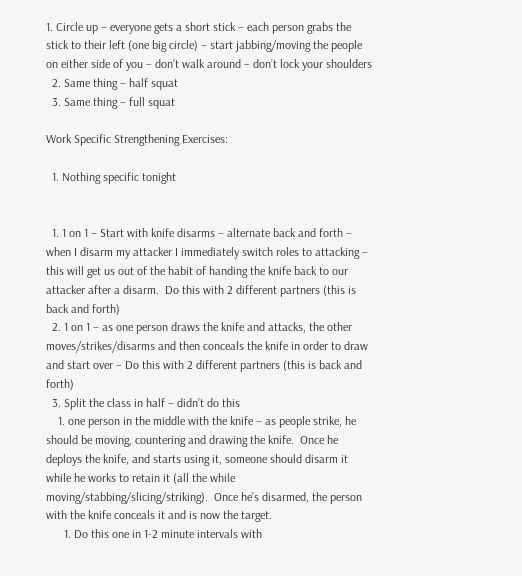1. Circle up – everyone gets a short stick – each person grabs the stick to their left (one big circle) – start jabbing/moving the people on either side of you – don’t walk around – don’t lock your shoulders
  2. Same thing – half squat
  3. Same thing – full squat

Work Specific Strengthening Exercises:

  1. Nothing specific tonight


  1. 1 on 1 – Start with knife disarms – alternate back and forth – when I disarm my attacker I immediately switch roles to attacking – this will get us out of the habit of handing the knife back to our attacker after a disarm.  Do this with 2 different partners (this is back and forth)
  2. 1 on 1 – as one person draws the knife and attacks, the other moves/strikes/disarms and then conceals the knife in order to draw and start over – Do this with 2 different partners (this is back and forth)
  3. Split the class in half – didn’t do this
    1. one person in the middle with the knife – as people strike, he should be moving, countering and drawing the knife.  Once he deploys the knife, and starts using it, someone should disarm it while he works to retain it (all the while moving/stabbing/slicing/striking).  Once he’s disarmed, the person with the knife conceals it and is now the target.
      1. Do this one in 1-2 minute intervals with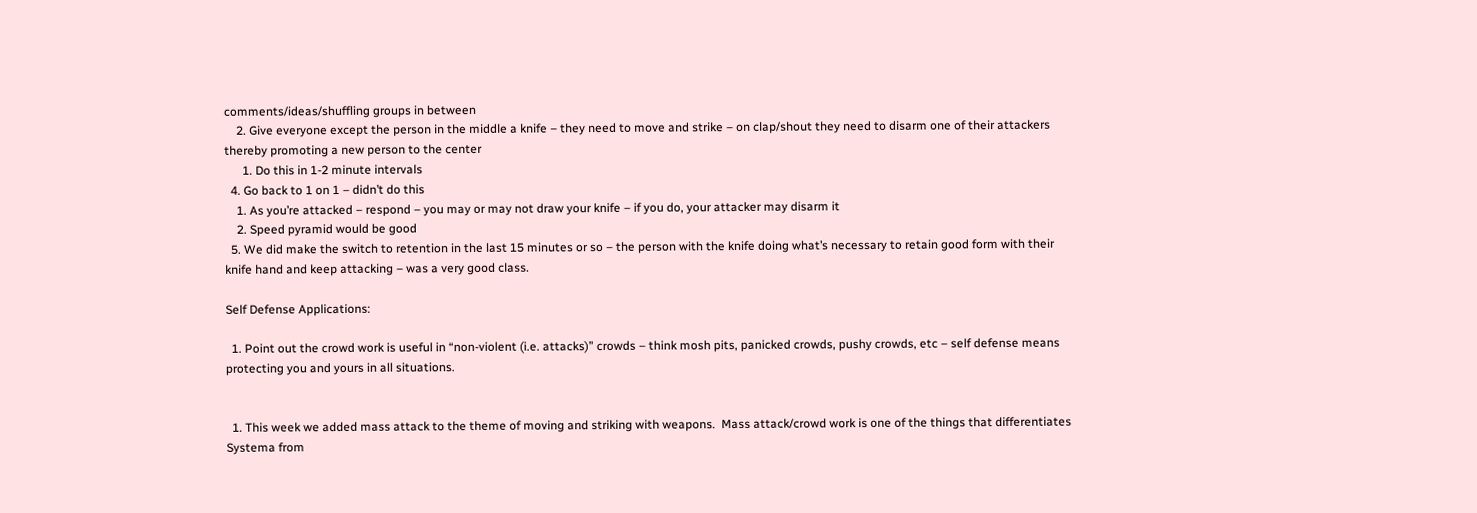comments/ideas/shuffling groups in between
    2. Give everyone except the person in the middle a knife – they need to move and strike – on clap/shout they need to disarm one of their attackers thereby promoting a new person to the center
      1. Do this in 1-2 minute intervals
  4. Go back to 1 on 1 – didn’t do this
    1. As you’re attacked – respond – you may or may not draw your knife – if you do, your attacker may disarm it
    2. Speed pyramid would be good
  5. We did make the switch to retention in the last 15 minutes or so – the person with the knife doing what’s necessary to retain good form with their knife hand and keep attacking – was a very good class.

Self Defense Applications:

  1. Point out the crowd work is useful in “non-violent (i.e. attacks)” crowds – think mosh pits, panicked crowds, pushy crowds, etc – self defense means protecting you and yours in all situations.


  1. This week we added mass attack to the theme of moving and striking with weapons.  Mass attack/crowd work is one of the things that differentiates Systema from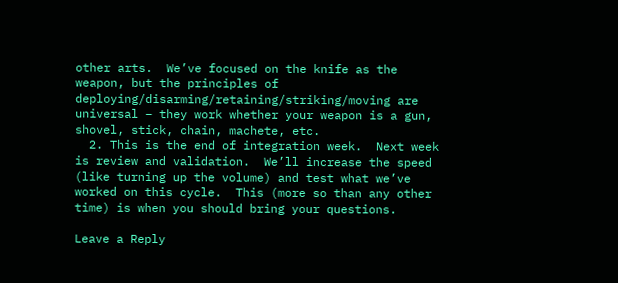other arts.  We’ve focused on the knife as the weapon, but the principles of deploying/disarming/retaining/striking/moving are universal – they work whether your weapon is a gun, shovel, stick, chain, machete, etc.
  2. This is the end of integration week.  Next week is review and validation.  We’ll increase the speed (like turning up the volume) and test what we’ve worked on this cycle.  This (more so than any other time) is when you should bring your questions.

Leave a Reply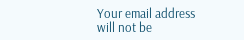Your email address will not be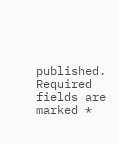published. Required fields are marked *